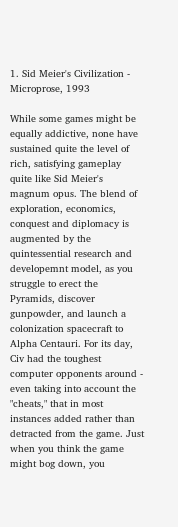1. Sid Meier's Civilization - Microprose, 1993

While some games might be equally addictive, none have sustained quite the level of rich, satisfying gameplay quite like Sid Meier's magnum opus. The blend of exploration, economics, conquest and diplomacy is augmented by the quintessential research and developemnt model, as you struggle to erect the Pyramids, discover gunpowder, and launch a colonization spacecraft to Alpha Centauri. For its day, Civ had the toughest computer opponents around - even taking into account the "cheats," that in most instances added rather than detracted from the game. Just when you think the game might bog down, you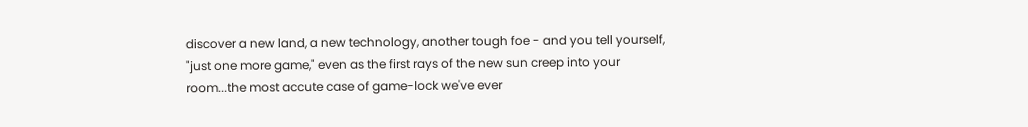discover a new land, a new technology, another tough foe - and you tell yourself, "just one more game," even as the first rays of the new sun creep into your room...the most accute case of game-lock we've ever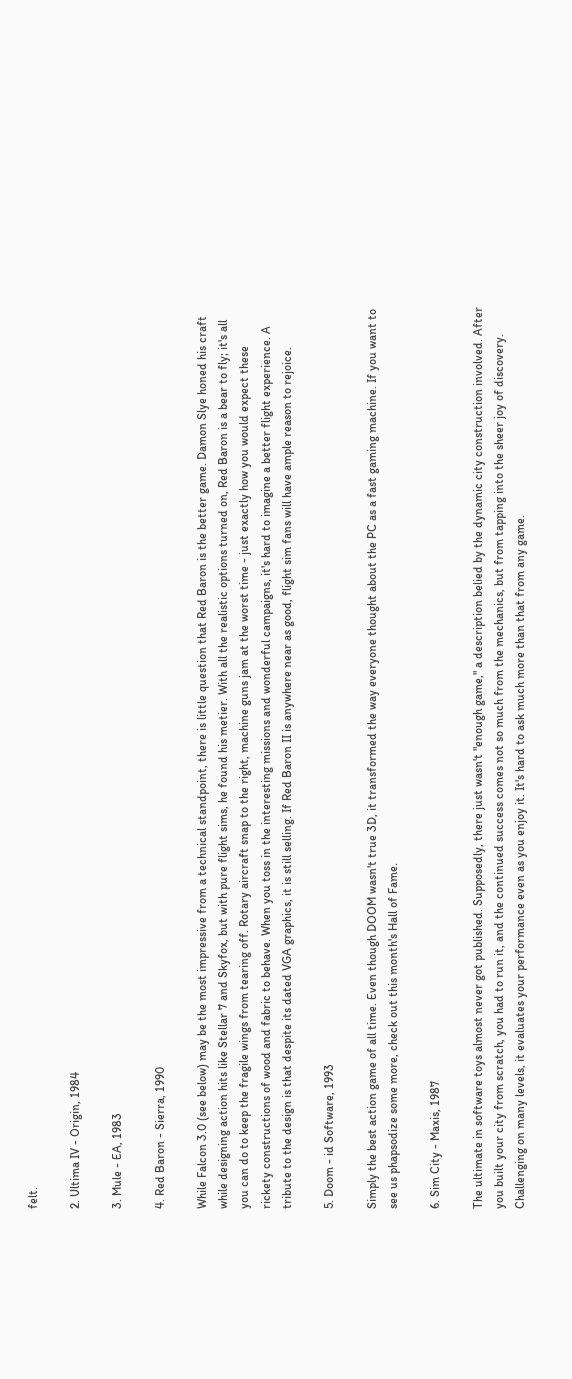felt.

2. Ultima IV - Origin, 1984

3. Mule - EA, 1983

4. Red Baron - Sierra, 1990

While Falcon 3.0 (see below) may be the most impressive from a technical standpoint, there is little question that Red Baron is the better game. Damon Slye honed his craft while designing action hits like Stellar 7 and Skyfox, but with pure flight sims, he found his metier. With all the realistic options turned on, Red Baron is a bear to fly; it's all you can do to keep the fragile wings from tearing off. Rotary aircraft snap to the right, machine guns jam at the worst time - just exactly how you would expect these rickety constructions of wood and fabric to behave. When you toss in the interesting missions and wonderful campaigns, it's hard to imagine a better flight experience. A tribute to the design is that despite its dated VGA graphics, it is still selling. If Red Baron II is anywhere near as good, flight sim fans will have ample reason to rejoice.

5. Doom - id Software, 1993

Simply the best action game of all time. Even though DOOM wasn't true 3D, it transformed the way everyone thought about the PC as a fast gaming machine. If you want to see us phapsodize some more, check out this month's Hall of Fame.

6. Sim City - Maxis, 1987

The ultimate in software toys almost never got published. Supposedly, there just wasn't "enough game," a description belied by the dynamic city construction involved. After you built your city from scratch, you had to run it, and the continued success comes not so much from the mechanics, but from tapping into the sheer joy of discovery. Challenging on many levels, it evaluates your performance even as you enjoy it. It's hard to ask much more than that from any game.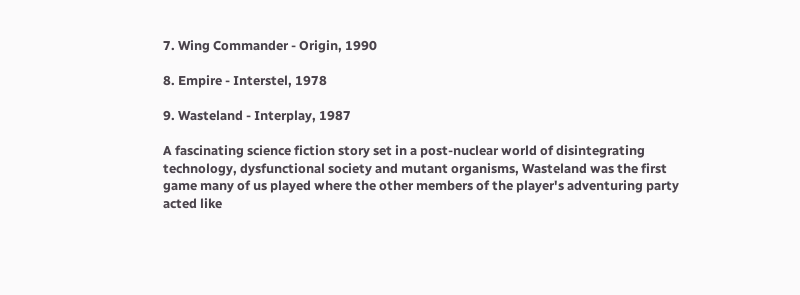7. Wing Commander - Origin, 1990

8. Empire - Interstel, 1978

9. Wasteland - Interplay, 1987

A fascinating science fiction story set in a post-nuclear world of disintegrating technology, dysfunctional society and mutant organisms, Wasteland was the first game many of us played where the other members of the player's adventuring party acted like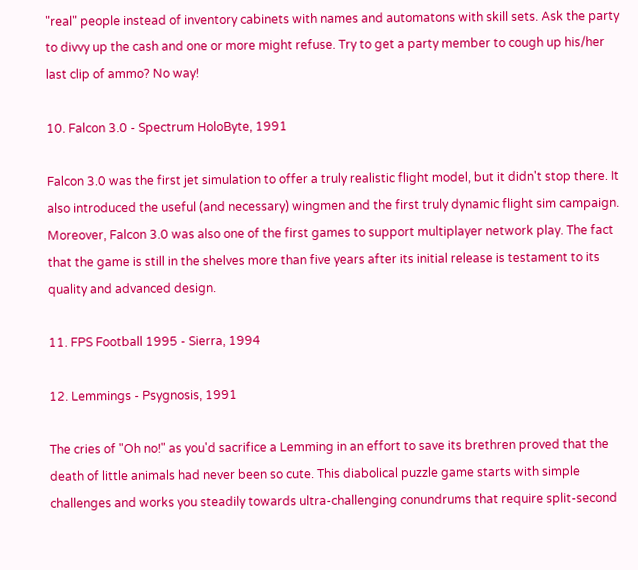"real" people instead of inventory cabinets with names and automatons with skill sets. Ask the party to divvy up the cash and one or more might refuse. Try to get a party member to cough up his/her last clip of ammo? No way!

10. Falcon 3.0 - Spectrum HoloByte, 1991

Falcon 3.0 was the first jet simulation to offer a truly realistic flight model, but it didn't stop there. It also introduced the useful (and necessary) wingmen and the first truly dynamic flight sim campaign. Moreover, Falcon 3.0 was also one of the first games to support multiplayer network play. The fact that the game is still in the shelves more than five years after its initial release is testament to its quality and advanced design.

11. FPS Football 1995 - Sierra, 1994

12. Lemmings - Psygnosis, 1991

The cries of "Oh no!" as you'd sacrifice a Lemming in an effort to save its brethren proved that the death of little animals had never been so cute. This diabolical puzzle game starts with simple challenges and works you steadily towards ultra-challenging conundrums that require split-second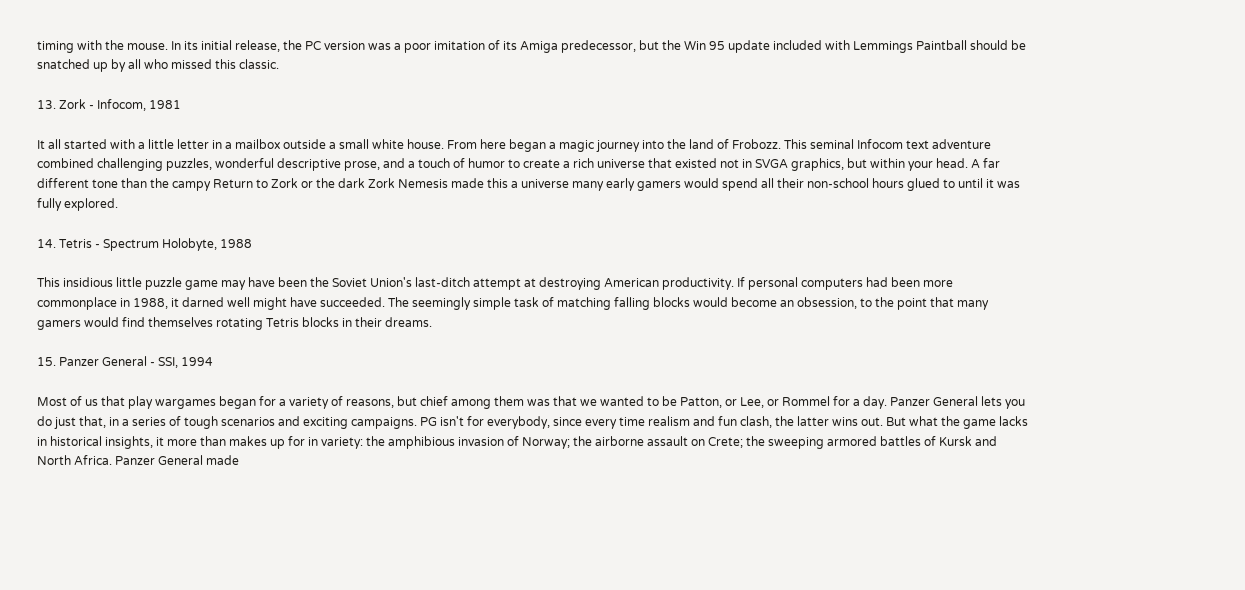timing with the mouse. In its initial release, the PC version was a poor imitation of its Amiga predecessor, but the Win 95 update included with Lemmings Paintball should be snatched up by all who missed this classic.

13. Zork - Infocom, 1981

It all started with a little letter in a mailbox outside a small white house. From here began a magic journey into the land of Frobozz. This seminal Infocom text adventure combined challenging puzzles, wonderful descriptive prose, and a touch of humor to create a rich universe that existed not in SVGA graphics, but within your head. A far different tone than the campy Return to Zork or the dark Zork Nemesis made this a universe many early gamers would spend all their non-school hours glued to until it was fully explored.

14. Tetris - Spectrum Holobyte, 1988

This insidious little puzzle game may have been the Soviet Union's last-ditch attempt at destroying American productivity. If personal computers had been more commonplace in 1988, it darned well might have succeeded. The seemingly simple task of matching falling blocks would become an obsession, to the point that many gamers would find themselves rotating Tetris blocks in their dreams.

15. Panzer General - SSI, 1994

Most of us that play wargames began for a variety of reasons, but chief among them was that we wanted to be Patton, or Lee, or Rommel for a day. Panzer General lets you do just that, in a series of tough scenarios and exciting campaigns. PG isn't for everybody, since every time realism and fun clash, the latter wins out. But what the game lacks in historical insights, it more than makes up for in variety: the amphibious invasion of Norway; the airborne assault on Crete; the sweeping armored battles of Kursk and North Africa. Panzer General made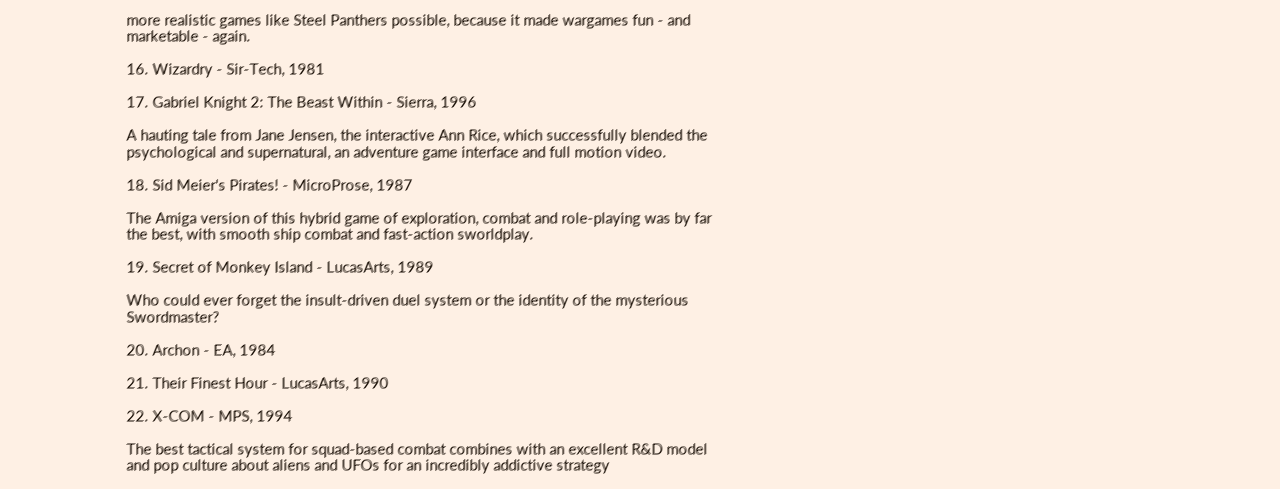more realistic games like Steel Panthers possible, because it made wargames fun - and marketable - again.

16. Wizardry - Sir-Tech, 1981

17. Gabriel Knight 2: The Beast Within - Sierra, 1996

A hauting tale from Jane Jensen, the interactive Ann Rice, which successfully blended the psychological and supernatural, an adventure game interface and full motion video.

18. Sid Meier's Pirates! - MicroProse, 1987

The Amiga version of this hybrid game of exploration, combat and role-playing was by far the best, with smooth ship combat and fast-action sworldplay.

19. Secret of Monkey Island - LucasArts, 1989

Who could ever forget the insult-driven duel system or the identity of the mysterious Swordmaster?

20. Archon - EA, 1984

21. Their Finest Hour - LucasArts, 1990

22. X-COM - MPS, 1994

The best tactical system for squad-based combat combines with an excellent R&D model and pop culture about aliens and UFOs for an incredibly addictive strategy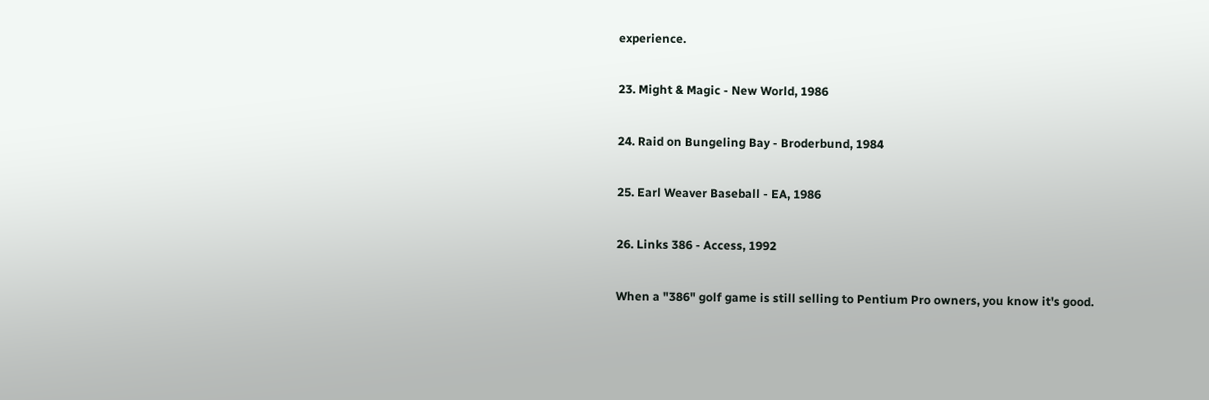experience.

23. Might & Magic - New World, 1986

24. Raid on Bungeling Bay - Broderbund, 1984

25. Earl Weaver Baseball - EA, 1986

26. Links 386 - Access, 1992

When a "386" golf game is still selling to Pentium Pro owners, you know it's good.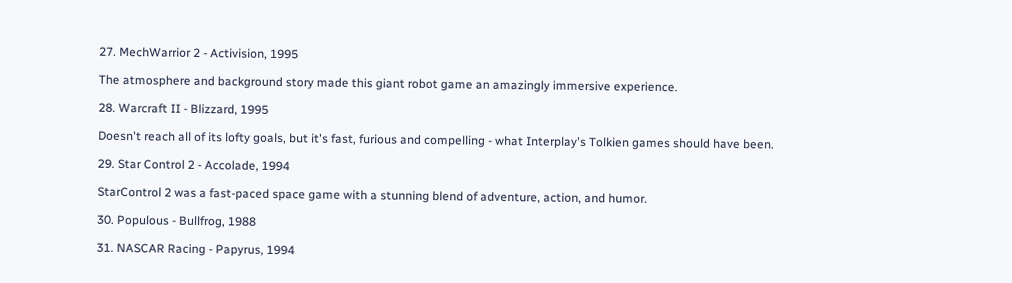27. MechWarrior 2 - Activision, 1995

The atmosphere and background story made this giant robot game an amazingly immersive experience.

28. Warcraft II - Blizzard, 1995

Doesn't reach all of its lofty goals, but it's fast, furious and compelling - what Interplay's Tolkien games should have been.

29. Star Control 2 - Accolade, 1994

StarControl 2 was a fast-paced space game with a stunning blend of adventure, action, and humor.

30. Populous - Bullfrog, 1988

31. NASCAR Racing - Papyrus, 1994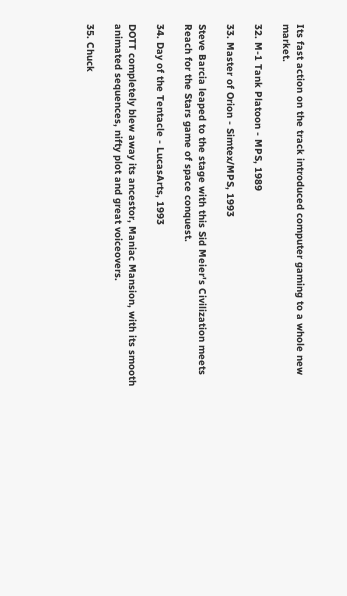Its fast action on the track introduced computer gaming to a whole new market.

32. M-1 Tank Platoon - MPS, 1989

33. Master of Orion - Simtex/MPS, 1993

Steve Barcia leaped to the stage with this Sid Meier's Civilization meets Reach for the Stars game of space conquest.

34. Day of the Tentacle - LucasArts, 1993

DOTT completely blew away its ancestor, Maniac Mansion, with its smooth animated sequences, nifty plot and great voiceovers.

35. Chuck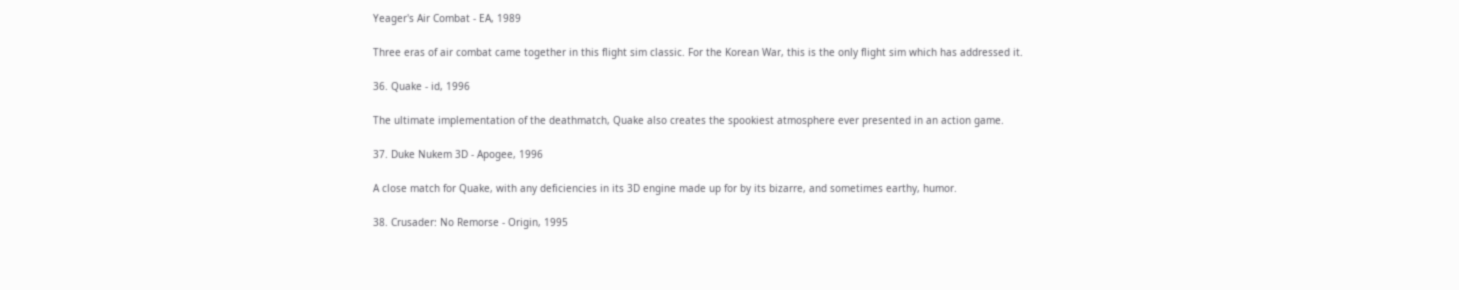Yeager's Air Combat - EA, 1989

Three eras of air combat came together in this flight sim classic. For the Korean War, this is the only flight sim which has addressed it.

36. Quake - id, 1996

The ultimate implementation of the deathmatch, Quake also creates the spookiest atmosphere ever presented in an action game.

37. Duke Nukem 3D - Apogee, 1996

A close match for Quake, with any deficiencies in its 3D engine made up for by its bizarre, and sometimes earthy, humor.

38. Crusader: No Remorse - Origin, 1995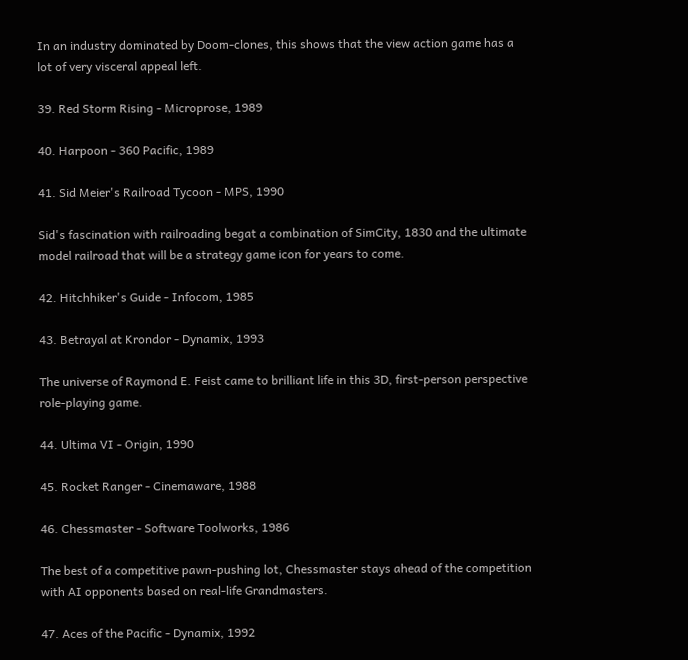In an industry dominated by Doom-clones, this shows that the view action game has a lot of very visceral appeal left.

39. Red Storm Rising - Microprose, 1989

40. Harpoon - 360 Pacific, 1989

41. Sid Meier's Railroad Tycoon - MPS, 1990

Sid's fascination with railroading begat a combination of SimCity, 1830 and the ultimate model railroad that will be a strategy game icon for years to come.

42. Hitchhiker's Guide - Infocom, 1985

43. Betrayal at Krondor - Dynamix, 1993

The universe of Raymond E. Feist came to brilliant life in this 3D, first-person perspective role-playing game.

44. Ultima VI - Origin, 1990

45. Rocket Ranger - Cinemaware, 1988

46. Chessmaster - Software Toolworks, 1986

The best of a competitive pawn-pushing lot, Chessmaster stays ahead of the competition with AI opponents based on real-life Grandmasters.

47. Aces of the Pacific - Dynamix, 1992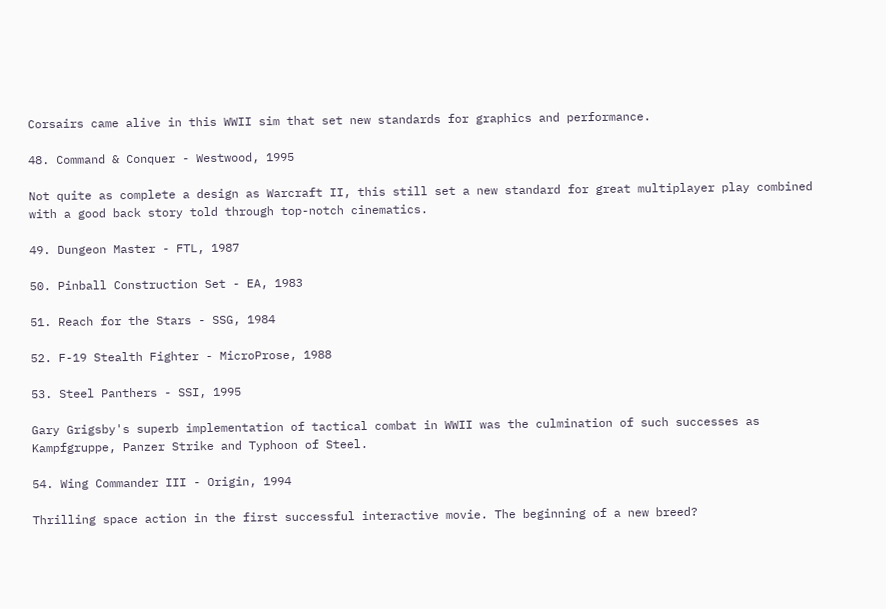Corsairs came alive in this WWII sim that set new standards for graphics and performance.

48. Command & Conquer - Westwood, 1995

Not quite as complete a design as Warcraft II, this still set a new standard for great multiplayer play combined with a good back story told through top-notch cinematics.

49. Dungeon Master - FTL, 1987

50. Pinball Construction Set - EA, 1983

51. Reach for the Stars - SSG, 1984

52. F-19 Stealth Fighter - MicroProse, 1988

53. Steel Panthers - SSI, 1995

Gary Grigsby's superb implementation of tactical combat in WWII was the culmination of such successes as Kampfgruppe, Panzer Strike and Typhoon of Steel.

54. Wing Commander III - Origin, 1994

Thrilling space action in the first successful interactive movie. The beginning of a new breed?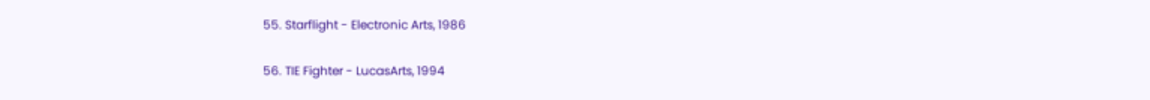55. Starflight - Electronic Arts, 1986

56. TIE Fighter - LucasArts, 1994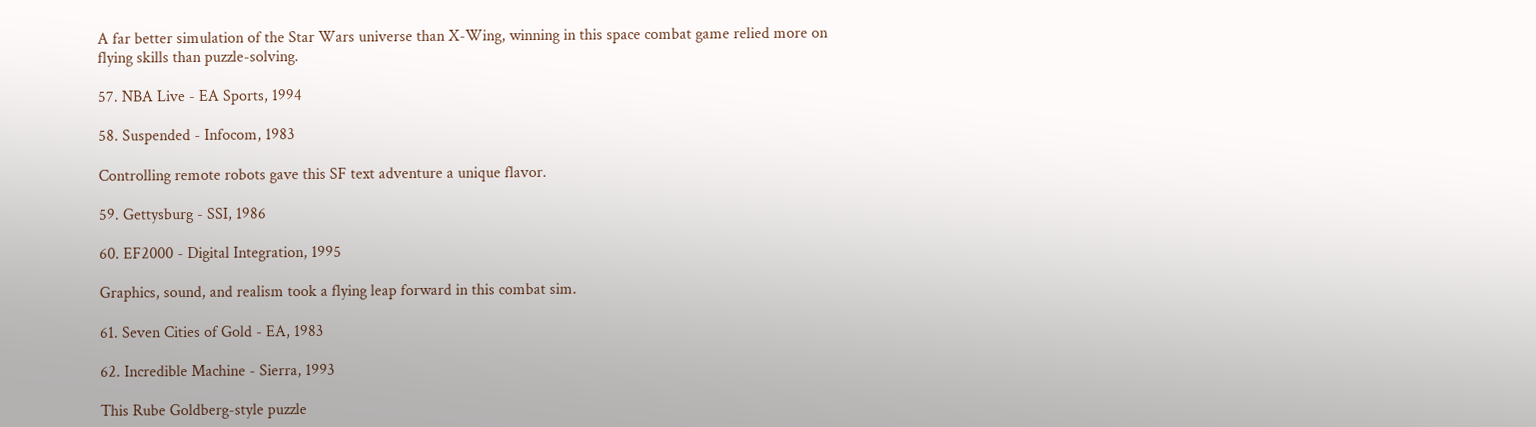A far better simulation of the Star Wars universe than X-Wing, winning in this space combat game relied more on flying skills than puzzle-solving.

57. NBA Live - EA Sports, 1994

58. Suspended - Infocom, 1983

Controlling remote robots gave this SF text adventure a unique flavor.

59. Gettysburg - SSI, 1986

60. EF2000 - Digital Integration, 1995

Graphics, sound, and realism took a flying leap forward in this combat sim.

61. Seven Cities of Gold - EA, 1983

62. Incredible Machine - Sierra, 1993

This Rube Goldberg-style puzzle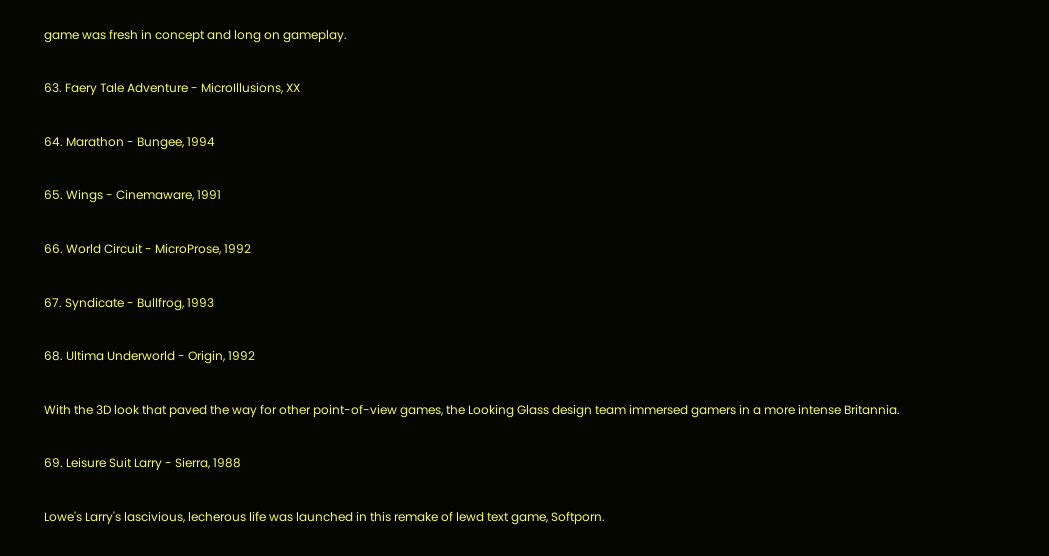game was fresh in concept and long on gameplay.

63. Faery Tale Adventure - MicroIllusions, XX

64. Marathon - Bungee, 1994

65. Wings - Cinemaware, 1991

66. World Circuit - MicroProse, 1992

67. Syndicate - Bullfrog, 1993

68. Ultima Underworld - Origin, 1992

With the 3D look that paved the way for other point-of-view games, the Looking Glass design team immersed gamers in a more intense Britannia.

69. Leisure Suit Larry - Sierra, 1988

Lowe's Larry's lascivious, lecherous life was launched in this remake of lewd text game, Softporn.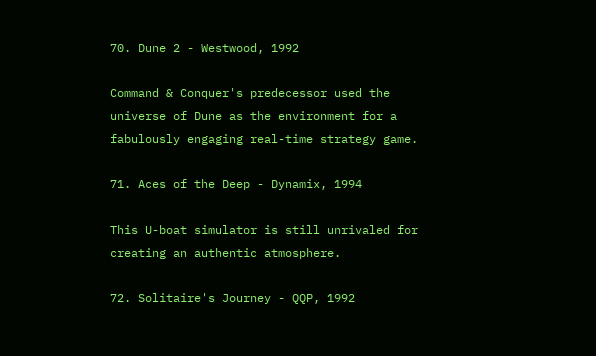70. Dune 2 - Westwood, 1992

Command & Conquer's predecessor used the universe of Dune as the environment for a fabulously engaging real-time strategy game.

71. Aces of the Deep - Dynamix, 1994

This U-boat simulator is still unrivaled for creating an authentic atmosphere.

72. Solitaire's Journey - QQP, 1992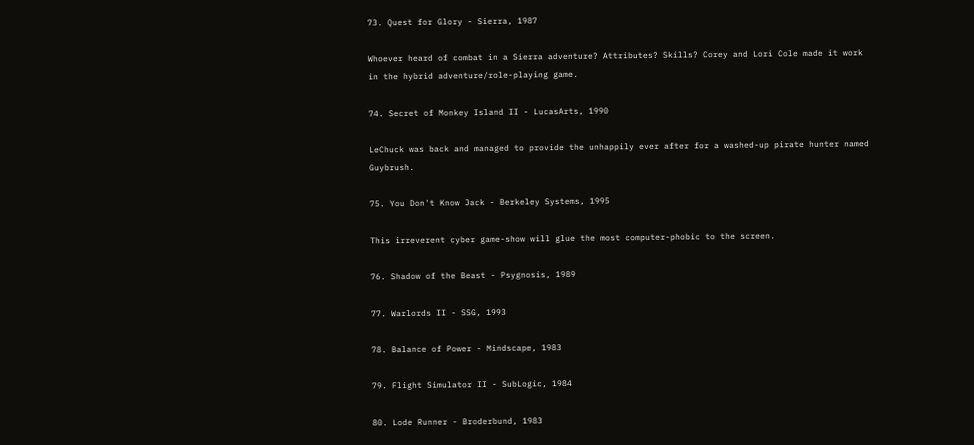73. Quest for Glory - Sierra, 1987

Whoever heard of combat in a Sierra adventure? Attributes? Skills? Corey and Lori Cole made it work in the hybrid adventure/role-playing game.

74. Secret of Monkey Island II - LucasArts, 1990

LeChuck was back and managed to provide the unhappily ever after for a washed-up pirate hunter named Guybrush.

75. You Don't Know Jack - Berkeley Systems, 1995

This irreverent cyber game-show will glue the most computer-phobic to the screen.

76. Shadow of the Beast - Psygnosis, 1989

77. Warlords II - SSG, 1993

78. Balance of Power - Mindscape, 1983

79. Flight Simulator II - SubLogic, 1984

80. Lode Runner - Broderbund, 1983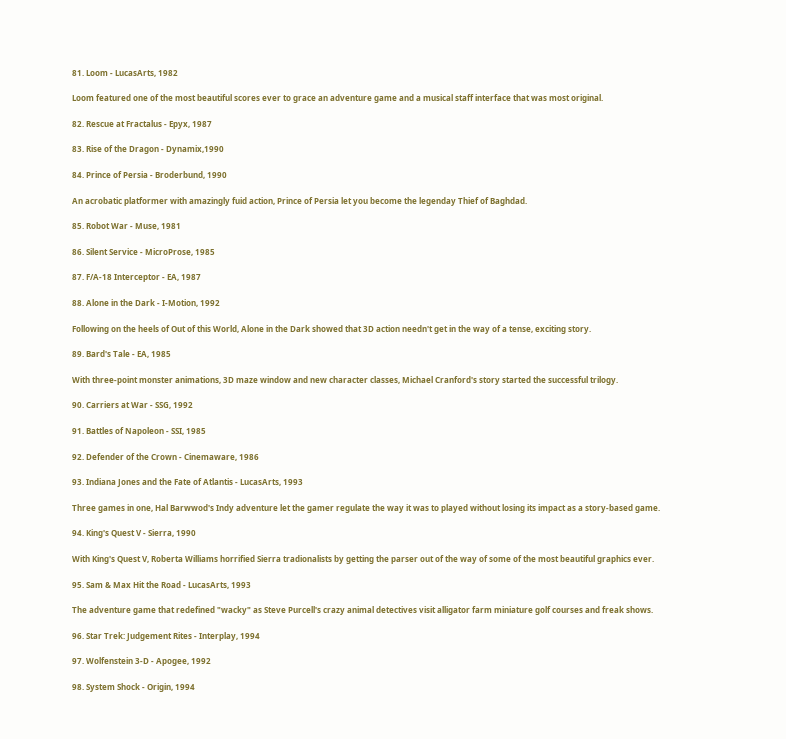81. Loom - LucasArts, 1982

Loom featured one of the most beautiful scores ever to grace an adventure game and a musical staff interface that was most original.

82. Rescue at Fractalus - Epyx, 1987

83. Rise of the Dragon - Dynamix,1990

84. Prince of Persia - Broderbund, 1990

An acrobatic platformer with amazingly fuid action, Prince of Persia let you become the legenday Thief of Baghdad.

85. Robot War - Muse, 1981

86. Silent Service - MicroProse, 1985

87. F/A-18 Interceptor - EA, 1987

88. Alone in the Dark - I-Motion, 1992

Following on the heels of Out of this World, Alone in the Dark showed that 3D action needn't get in the way of a tense, exciting story.

89. Bard's Tale - EA, 1985

With three-point monster animations, 3D maze window and new character classes, Michael Cranford's story started the successful trilogy.

90. Carriers at War - SSG, 1992

91. Battles of Napoleon - SSI, 1985

92. Defender of the Crown - Cinemaware, 1986

93. Indiana Jones and the Fate of Atlantis - LucasArts, 1993

Three games in one, Hal Barwwod's Indy adventure let the gamer regulate the way it was to played without losing its impact as a story-based game.

94. King's Quest V - Sierra, 1990

With King's Quest V, Roberta Williams horrified Sierra tradionalists by getting the parser out of the way of some of the most beautiful graphics ever.

95. Sam & Max Hit the Road - LucasArts, 1993

The adventure game that redefined "wacky" as Steve Purcell's crazy animal detectives visit alligator farm miniature golf courses and freak shows.

96. Star Trek: Judgement Rites - Interplay, 1994

97. Wolfenstein 3-D - Apogee, 1992

98. System Shock - Origin, 1994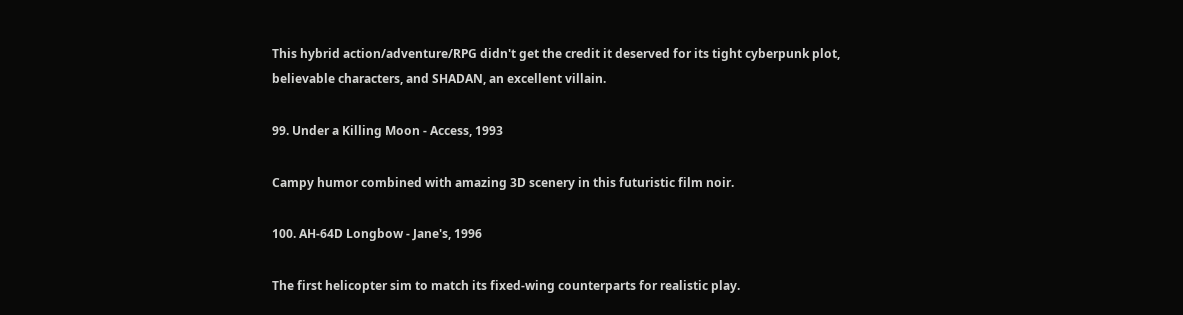This hybrid action/adventure/RPG didn't get the credit it deserved for its tight cyberpunk plot, believable characters, and SHADAN, an excellent villain.

99. Under a Killing Moon - Access, 1993

Campy humor combined with amazing 3D scenery in this futuristic film noir.

100. AH-64D Longbow - Jane's, 1996

The first helicopter sim to match its fixed-wing counterparts for realistic play.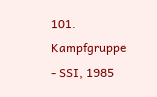101. Kampfgruppe - SSI, 1985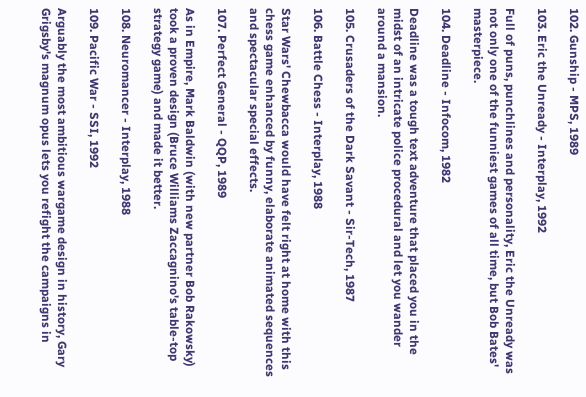102. Gunship - MPS, 1989

103. Eric the Unready - Interplay, 1992

Full of puns, punchlines and personality, Eric the Unready was not only one of the funniest games of all time, but Bob Bates' masterpiece.

104. Deadline - Infocom, 1982

Deadline was a tough text adventure that placed you in the midst of an intricate police procedural and let you wander around a mansion.

105. Crusaders of the Dark Savant - Sir-Tech, 1987

106. Battle Chess - Interplay, 1988

Star Wars' Chewbacca would have felt right at home with this chess game enhanced by funny, elaborate animated sequences and spectacular special effects.

107. Perfect General - QQP, 1989

As in Empire, Mark Baldwin (with new partner Bob Rakowsky) took a proven design (Bruce Williams Zaccagnino's table-top strategy game) and made it better.

108. Neuromancer - Interplay, 1988

109. Pacific War - SSI, 1992

Arguably the most ambitious wargame design in history, Gary Grigsby's magnum opus lets you refight the campaigns in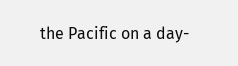the Pacific on a day-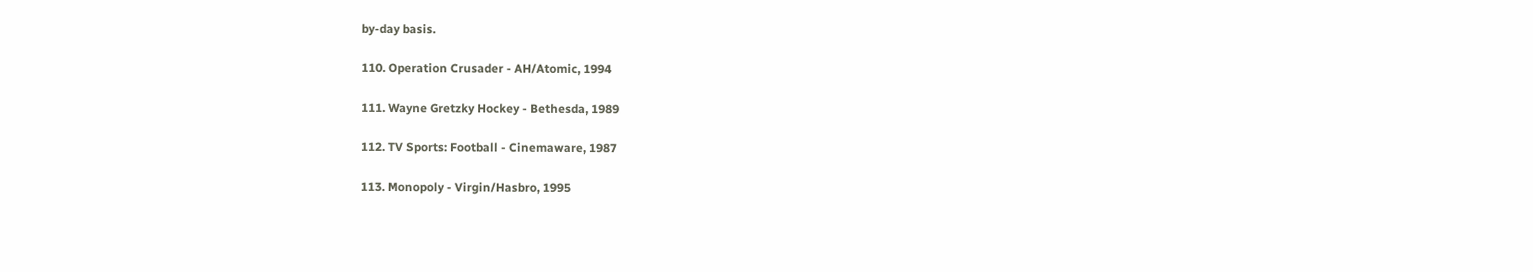by-day basis.

110. Operation Crusader - AH/Atomic, 1994

111. Wayne Gretzky Hockey - Bethesda, 1989

112. TV Sports: Football - Cinemaware, 1987

113. Monopoly - Virgin/Hasbro, 1995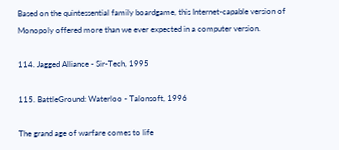Based on the quintessential family boardgame, this Internet-capable version of Monopoly offered more than we ever expected in a computer version.

114. Jagged Alliance - Sir-Tech, 1995

115. BattleGround: Waterloo - Talonsoft, 1996

The grand age of warfare comes to life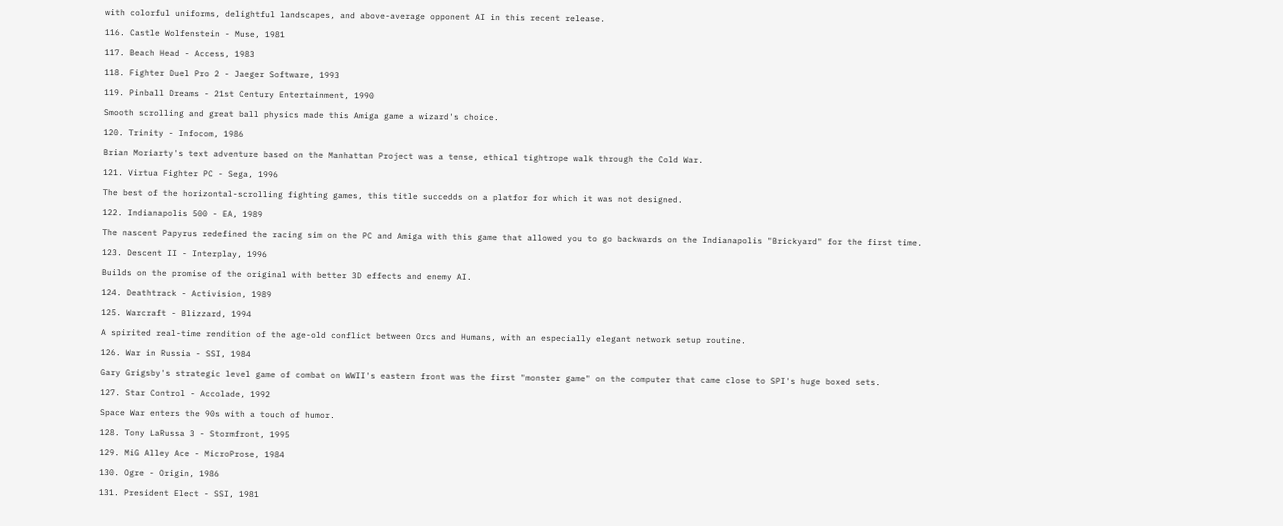with colorful uniforms, delightful landscapes, and above-average opponent AI in this recent release.

116. Castle Wolfenstein - Muse, 1981

117. Beach Head - Access, 1983

118. Fighter Duel Pro 2 - Jaeger Software, 1993

119. Pinball Dreams - 21st Century Entertainment, 1990

Smooth scrolling and great ball physics made this Amiga game a wizard's choice.

120. Trinity - Infocom, 1986

Brian Moriarty's text adventure based on the Manhattan Project was a tense, ethical tightrope walk through the Cold War.

121. Virtua Fighter PC - Sega, 1996

The best of the horizontal-scrolling fighting games, this title succedds on a platfor for which it was not designed.

122. Indianapolis 500 - EA, 1989

The nascent Papyrus redefined the racing sim on the PC and Amiga with this game that allowed you to go backwards on the Indianapolis "Brickyard" for the first time.

123. Descent II - Interplay, 1996

Builds on the promise of the original with better 3D effects and enemy AI.

124. Deathtrack - Activision, 1989

125. Warcraft - Blizzard, 1994

A spirited real-time rendition of the age-old conflict between Orcs and Humans, with an especially elegant network setup routine.

126. War in Russia - SSI, 1984

Gary Grigsby's strategic level game of combat on WWII's eastern front was the first "monster game" on the computer that came close to SPI's huge boxed sets.

127. Star Control - Accolade, 1992

Space War enters the 90s with a touch of humor.

128. Tony LaRussa 3 - Stormfront, 1995

129. MiG Alley Ace - MicroProse, 1984

130. Ogre - Origin, 1986

131. President Elect - SSI, 1981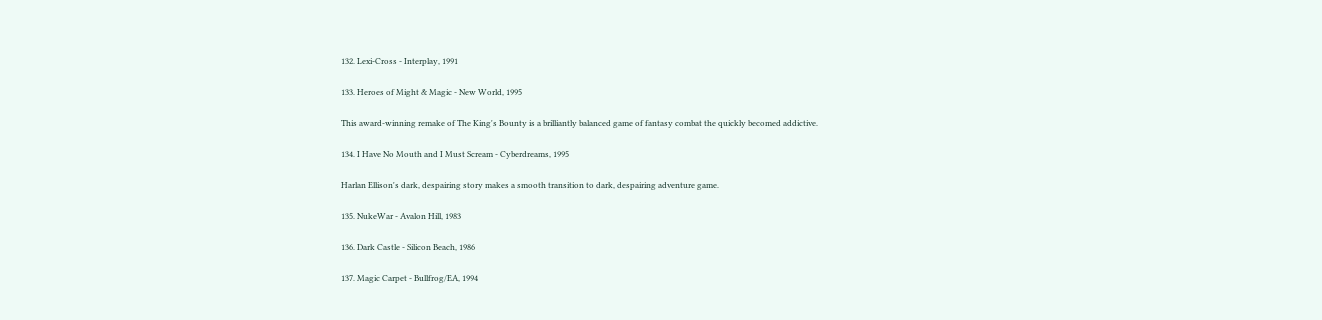132. Lexi-Cross - Interplay, 1991

133. Heroes of Might & Magic - New World, 1995

This award-winning remake of The King's Bounty is a brilliantly balanced game of fantasy combat the quickly becomed addictive.

134. I Have No Mouth and I Must Scream - Cyberdreams, 1995

Harlan Ellison's dark, despairing story makes a smooth transition to dark, despairing adventure game.

135. NukeWar - Avalon Hill, 1983

136. Dark Castle - Silicon Beach, 1986

137. Magic Carpet - Bullfrog/EA, 1994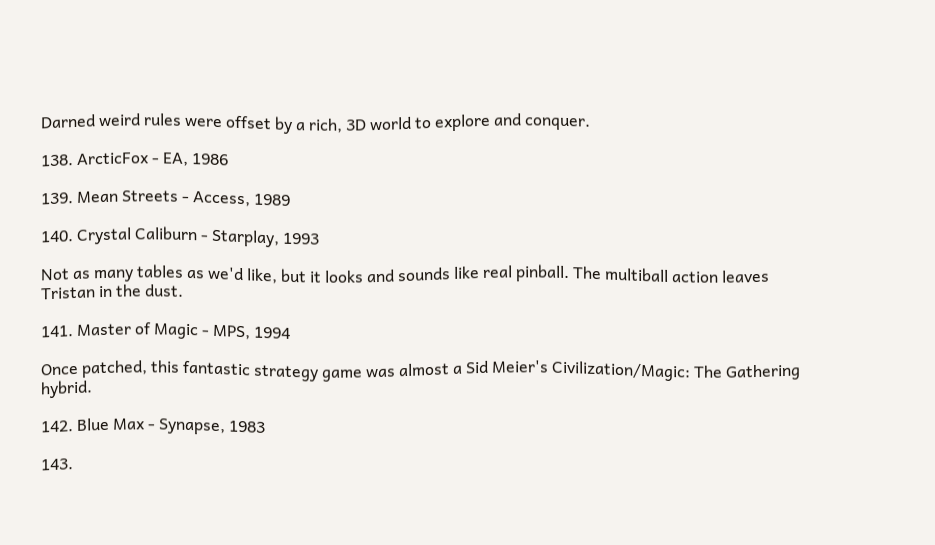Darned weird rules were offset by a rich, 3D world to explore and conquer.

138. ArcticFox - EA, 1986

139. Mean Streets - Access, 1989

140. Crystal Caliburn - Starplay, 1993

Not as many tables as we'd like, but it looks and sounds like real pinball. The multiball action leaves Tristan in the dust.

141. Master of Magic - MPS, 1994

Once patched, this fantastic strategy game was almost a Sid Meier's Civilization/Magic: The Gathering hybrid.

142. Blue Max - Synapse, 1983

143.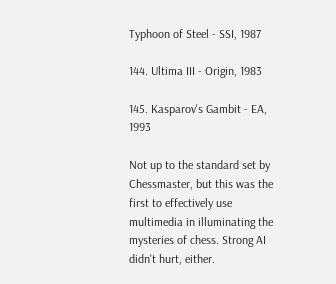Typhoon of Steel - SSI, 1987

144. Ultima III - Origin, 1983

145. Kasparov's Gambit - EA, 1993

Not up to the standard set by Chessmaster, but this was the first to effectively use multimedia in illuminating the mysteries of chess. Strong AI didn't hurt, either.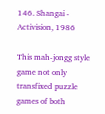146. Shangai - Activision, 1986

This mah-jongg style game not only transfixed puzzle games of both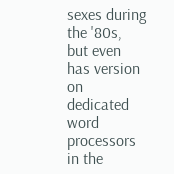sexes during the '80s, but even has version on dedicated word processors in the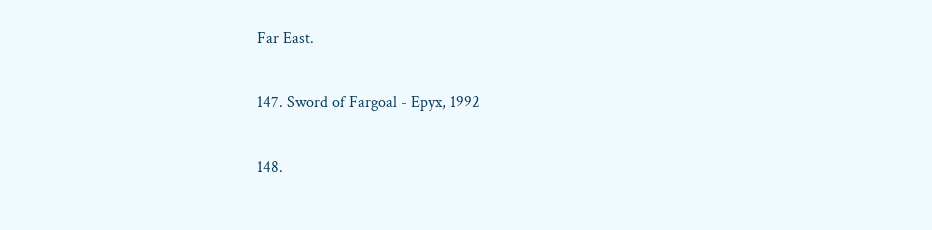Far East.

147. Sword of Fargoal - Epyx, 1992

148.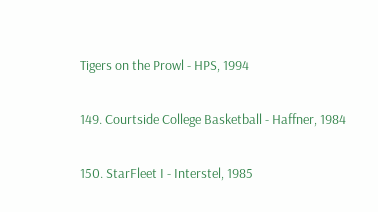Tigers on the Prowl - HPS, 1994

149. Courtside College Basketball - Haffner, 1984

150. StarFleet I - Interstel, 1985